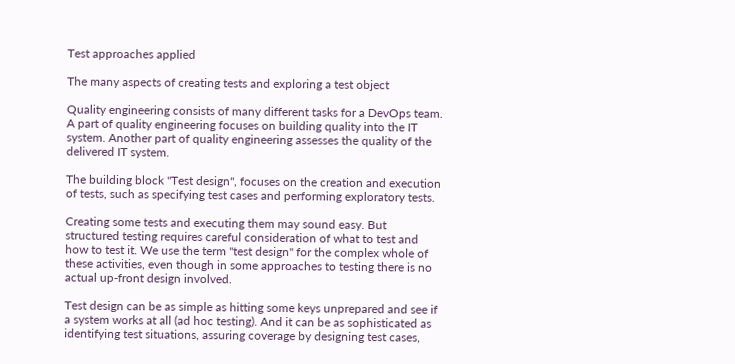Test approaches applied

The many aspects of creating tests and exploring a test object

Quality engineering consists of many different tasks for a DevOps team. A part of quality engineering focuses on building quality into the IT system. Another part of quality engineering assesses the quality of the delivered IT system.

The building block "Test design", focuses on the creation and execution of tests, such as specifying test cases and performing exploratory tests.

Creating some tests and executing them may sound easy. But structured testing requires careful consideration of what to test and how to test it. We use the term "test design" for the complex whole of these activities, even though in some approaches to testing there is no actual up-front design involved.

Test design can be as simple as hitting some keys unprepared and see if a system works at all (ad hoc testing). And it can be as sophisticated as identifying test situations, assuring coverage by designing test cases,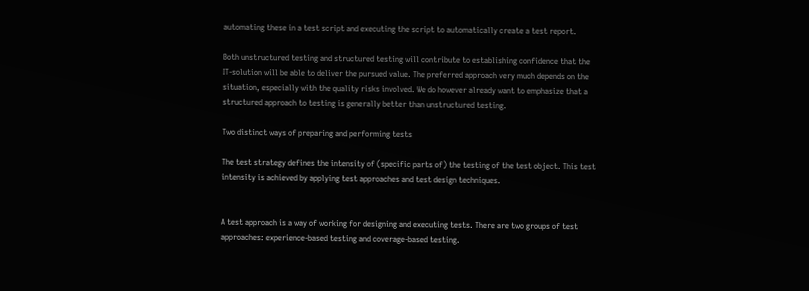automating these in a test script and executing the script to automatically create a test report.

Both unstructured testing and structured testing will contribute to establishing confidence that the IT-solution will be able to deliver the pursued value. The preferred approach very much depends on the situation, especially with the quality risks involved. We do however already want to emphasize that a structured approach to testing is generally better than unstructured testing.

Two distinct ways of preparing and performing tests

The test strategy defines the intensity of (specific parts of) the testing of the test object. This test intensity is achieved by applying test approaches and test design techniques.


A test approach is a way of working for designing and executing tests. There are two groups of test approaches: experience-based testing and coverage-based testing.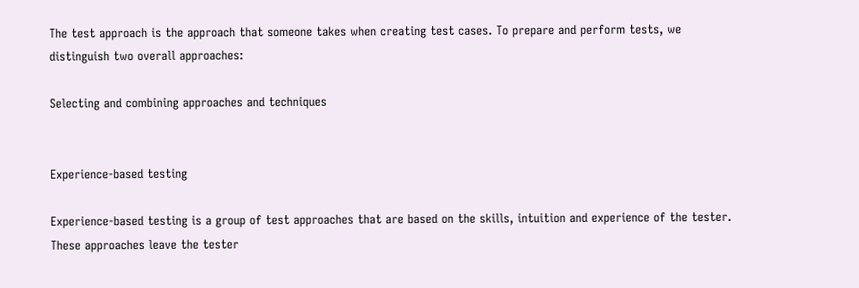The test approach is the approach that someone takes when creating test cases. To prepare and perform tests, we distinguish two overall approaches:

Selecting and combining approaches and techniques


Experience-based testing

Experience-based testing is a group of test approaches that are based on the skills, intuition and experience of the tester. These approaches leave the tester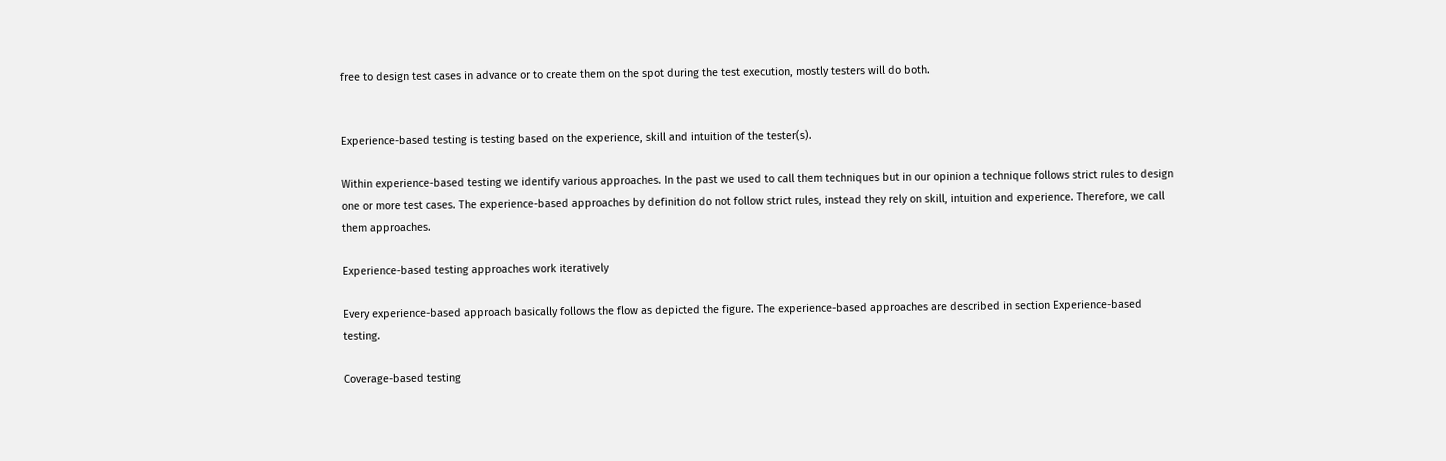free to design test cases in advance or to create them on the spot during the test execution, mostly testers will do both.


Experience-based testing is testing based on the experience, skill and intuition of the tester(s).

Within experience-based testing we identify various approaches. In the past we used to call them techniques but in our opinion a technique follows strict rules to design one or more test cases. The experience-based approaches by definition do not follow strict rules, instead they rely on skill, intuition and experience. Therefore, we call them approaches.

Experience-based testing approaches work iteratively

Every experience-based approach basically follows the flow as depicted the figure. The experience-based approaches are described in section Experience-based testing.

Coverage-based testing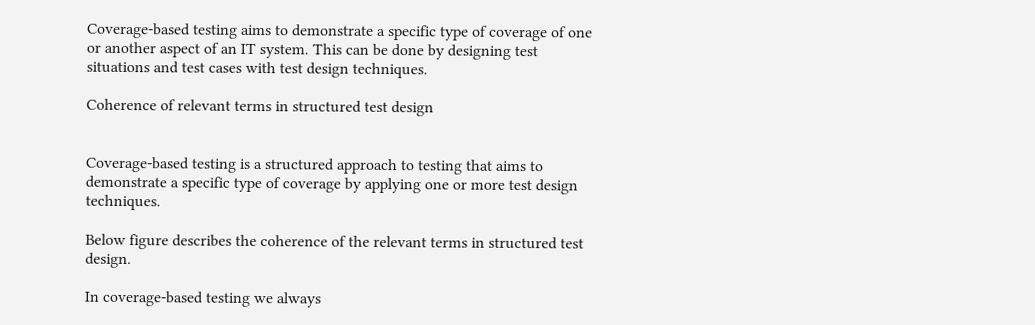Coverage-based testing aims to demonstrate a specific type of coverage of one or another aspect of an IT system. This can be done by designing test situations and test cases with test design techniques.

Coherence of relevant terms in structured test design


Coverage-based testing is a structured approach to testing that aims to demonstrate a specific type of coverage by applying one or more test design techniques.

Below figure describes the coherence of the relevant terms in structured test design.

In coverage-based testing we always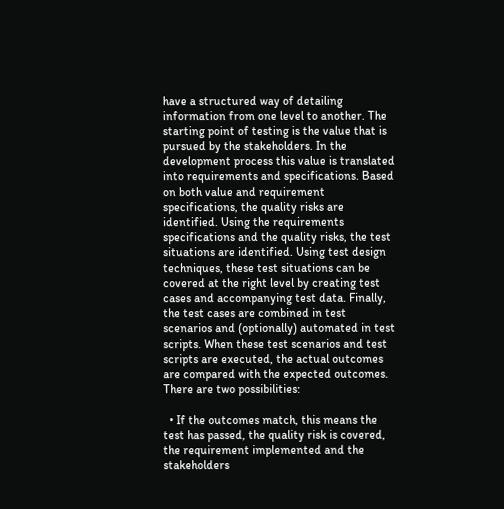have a structured way of detailing information from one level to another. The starting point of testing is the value that is pursued by the stakeholders. In the development process this value is translated into requirements and specifications. Based on both value and requirement specifications, the quality risks are identified. Using the requirements specifications and the quality risks, the test situations are identified. Using test design techniques, these test situations can be covered at the right level by creating test cases and accompanying test data. Finally, the test cases are combined in test scenarios and (optionally) automated in test scripts. When these test scenarios and test scripts are executed, the actual outcomes are compared with the expected outcomes. There are two possibilities:

  • If the outcomes match, this means the test has passed, the quality risk is covered, the requirement implemented and the stakeholders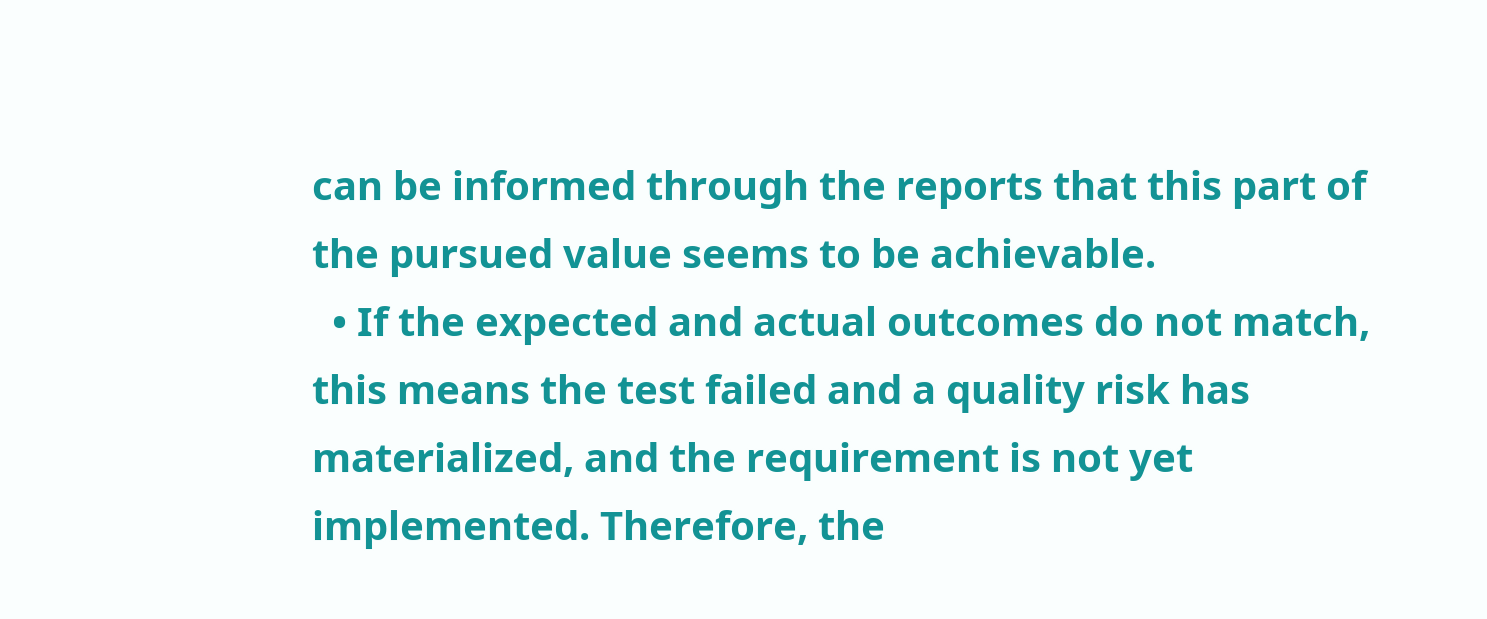can be informed through the reports that this part of the pursued value seems to be achievable.
  • If the expected and actual outcomes do not match, this means the test failed and a quality risk has materialized, and the requirement is not yet implemented. Therefore, the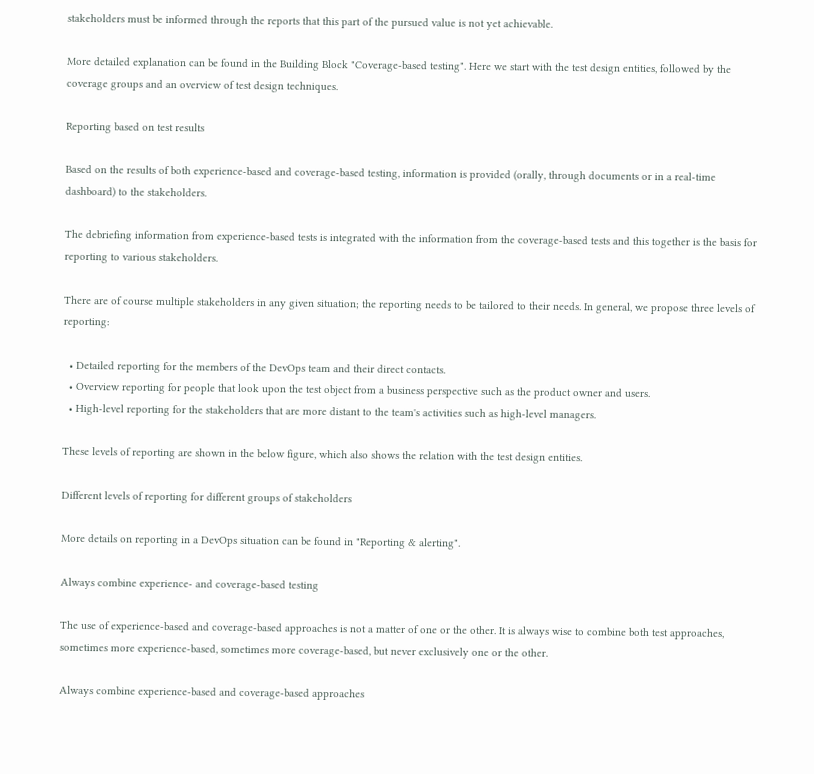stakeholders must be informed through the reports that this part of the pursued value is not yet achievable.

More detailed explanation can be found in the Building Block "Coverage-based testing". Here we start with the test design entities, followed by the coverage groups and an overview of test design techniques.

Reporting based on test results

Based on the results of both experience-based and coverage-based testing, information is provided (orally, through documents or in a real-time dashboard) to the stakeholders.

The debriefing information from experience-based tests is integrated with the information from the coverage-based tests and this together is the basis for reporting to various stakeholders.

There are of course multiple stakeholders in any given situation; the reporting needs to be tailored to their needs. In general, we propose three levels of reporting:

  • Detailed reporting for the members of the DevOps team and their direct contacts.
  • Overview reporting for people that look upon the test object from a business perspective such as the product owner and users.
  • High-level reporting for the stakeholders that are more distant to the team's activities such as high-level managers.

These levels of reporting are shown in the below figure, which also shows the relation with the test design entities.

Different levels of reporting for different groups of stakeholders

More details on reporting in a DevOps situation can be found in "Reporting & alerting".

Always combine experience- and coverage-based testing

The use of experience-based and coverage-based approaches is not a matter of one or the other. It is always wise to combine both test approaches, sometimes more experience-based, sometimes more coverage-based, but never exclusively one or the other.

Always combine experience-based and coverage-based approaches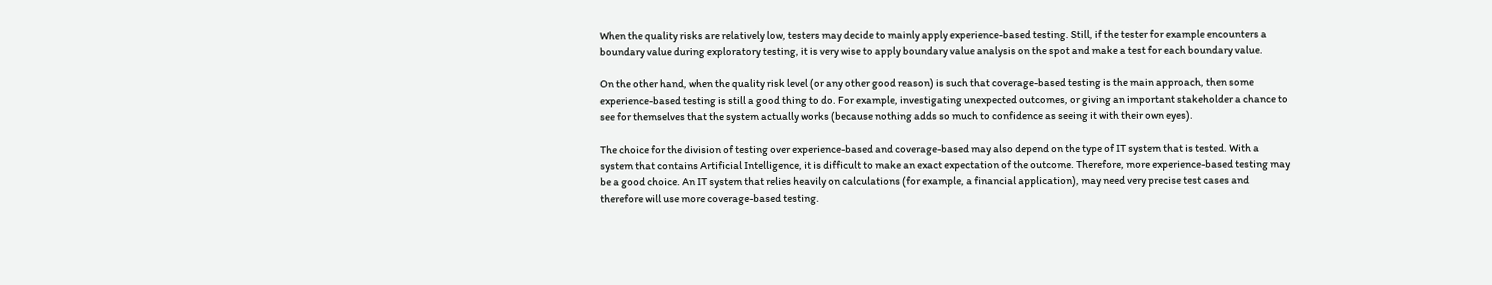When the quality risks are relatively low, testers may decide to mainly apply experience-based testing. Still, if the tester for example encounters a boundary value during exploratory testing, it is very wise to apply boundary value analysis on the spot and make a test for each boundary value.

On the other hand, when the quality risk level (or any other good reason) is such that coverage-based testing is the main approach, then some experience-based testing is still a good thing to do. For example, investigating unexpected outcomes, or giving an important stakeholder a chance to see for themselves that the system actually works (because nothing adds so much to confidence as seeing it with their own eyes).

The choice for the division of testing over experience-based and coverage-based may also depend on the type of IT system that is tested. With a system that contains Artificial Intelligence, it is difficult to make an exact expectation of the outcome. Therefore, more experience-based testing may be a good choice. An IT system that relies heavily on calculations (for example, a financial application), may need very precise test cases and therefore will use more coverage-based testing.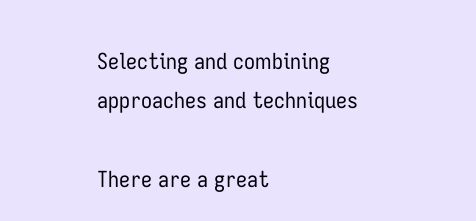Selecting and combining approaches and techniques

There are a great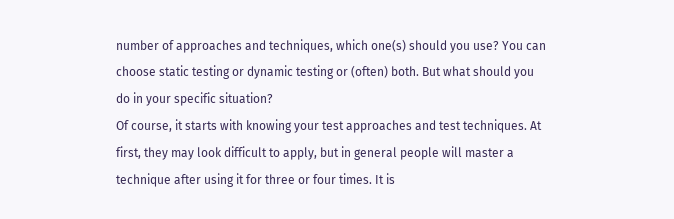number of approaches and techniques, which one(s) should you use? You can choose static testing or dynamic testing or (often) both. But what should you do in your specific situation?
Of course, it starts with knowing your test approaches and test techniques. At first, they may look difficult to apply, but in general people will master a technique after using it for three or four times. It is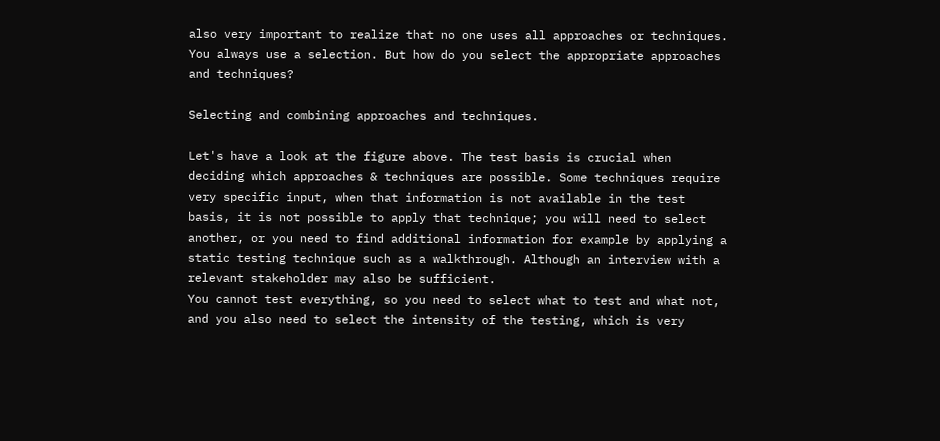also very important to realize that no one uses all approaches or techniques. You always use a selection. But how do you select the appropriate approaches and techniques?

Selecting and combining approaches and techniques.

Let's have a look at the figure above. The test basis is crucial when deciding which approaches & techniques are possible. Some techniques require very specific input, when that information is not available in the test basis, it is not possible to apply that technique; you will need to select another, or you need to find additional information for example by applying a static testing technique such as a walkthrough. Although an interview with a relevant stakeholder may also be sufficient.
You cannot test everything, so you need to select what to test and what not, and you also need to select the intensity of the testing, which is very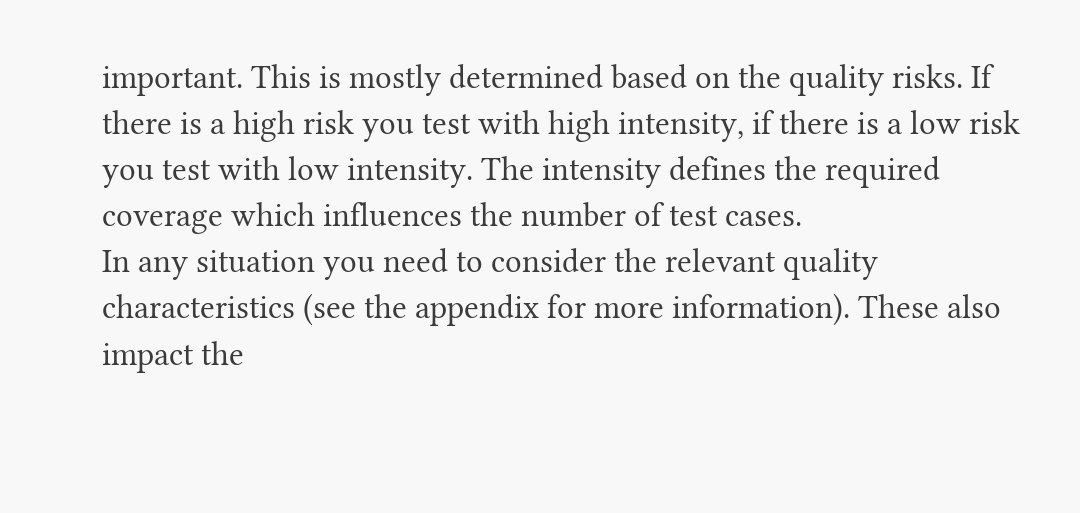important. This is mostly determined based on the quality risks. If there is a high risk you test with high intensity, if there is a low risk you test with low intensity. The intensity defines the required coverage which influences the number of test cases.
In any situation you need to consider the relevant quality characteristics (see the appendix for more information). These also impact the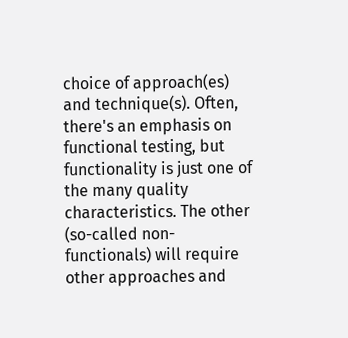choice of approach(es) and technique(s). Often, there's an emphasis on functional testing, but functionality is just one of the many quality characteristics. The other (so-called non-functionals) will require other approaches and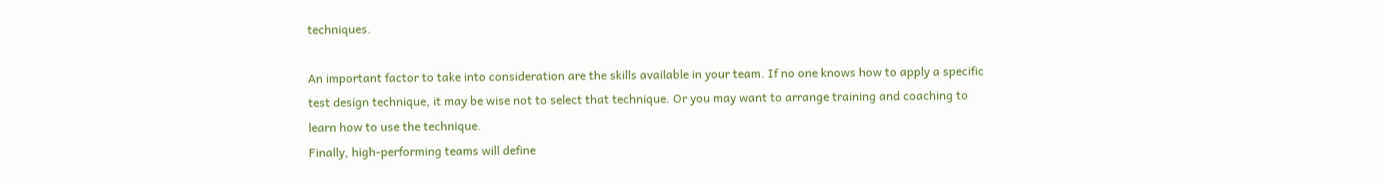techniques.

An important factor to take into consideration are the skills available in your team. If no one knows how to apply a specific test design technique, it may be wise not to select that technique. Or you may want to arrange training and coaching to learn how to use the technique.
Finally, high-performing teams will define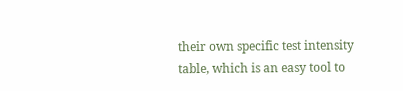their own specific test intensity table, which is an easy tool to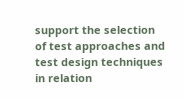support the selection of test approaches and test design techniques in relation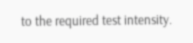to the required test intensity.